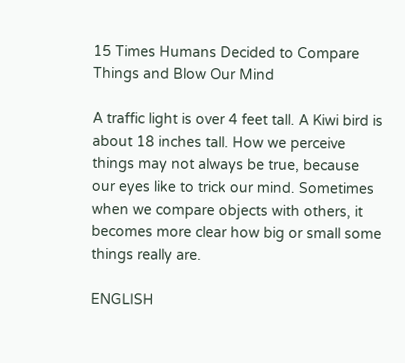15 Times Humans Decided to Compare Things and Blow Our Mind

A traffic light is over 4 feet tall. A Kiwi bird is about 18 inches tall. How we perceive things may not always be true, because our eyes like to trick our mind. Sometimes when we compare objects with others, it becomes more clear how big or small some things really are.

ENGLISH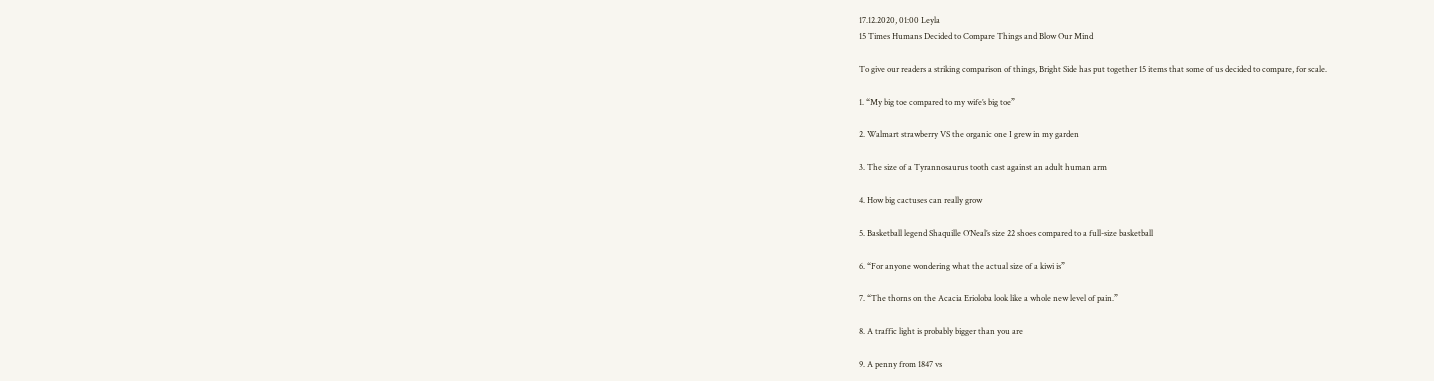17.12.2020, 01:00 Leyla
15 Times Humans Decided to Compare Things and Blow Our Mind

To give our readers a striking comparison of things, Bright Side has put together 15 items that some of us decided to compare, for scale.

1. “My big toe compared to my wife’s big toe”

2. Walmart strawberry VS the organic one I grew in my garden

3. The size of a Tyrannosaurus tooth cast against an adult human arm

4. How big cactuses can really grow

5. Basketball legend Shaquille O’Neal’s size 22 shoes compared to a full-size basketball

6. “For anyone wondering what the actual size of a kiwi is”

7. “The thorns on the Acacia Erioloba look like a whole new level of pain.”

8. A traffic light is probably bigger than you are

9. A penny from 1847 vs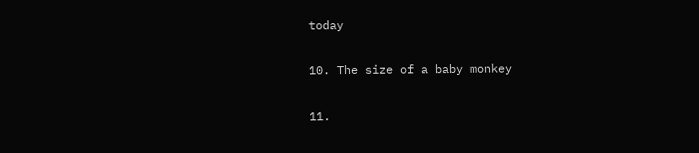today

10. The size of a baby monkey

11.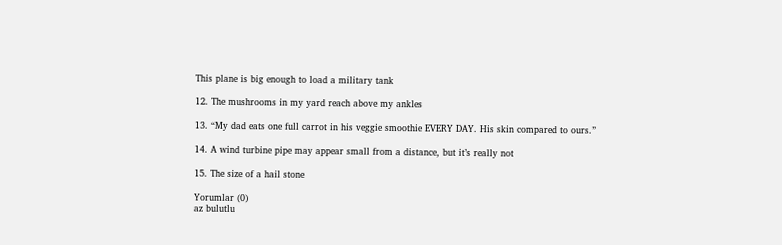This plane is big enough to load a military tank

12. The mushrooms in my yard reach above my ankles

13. “My dad eats one full carrot in his veggie smoothie EVERY DAY. His skin compared to ours.”

14. A wind turbine pipe may appear small from a distance, but it’s really not

15. The size of a hail stone

Yorumlar (0)
az bulutlu